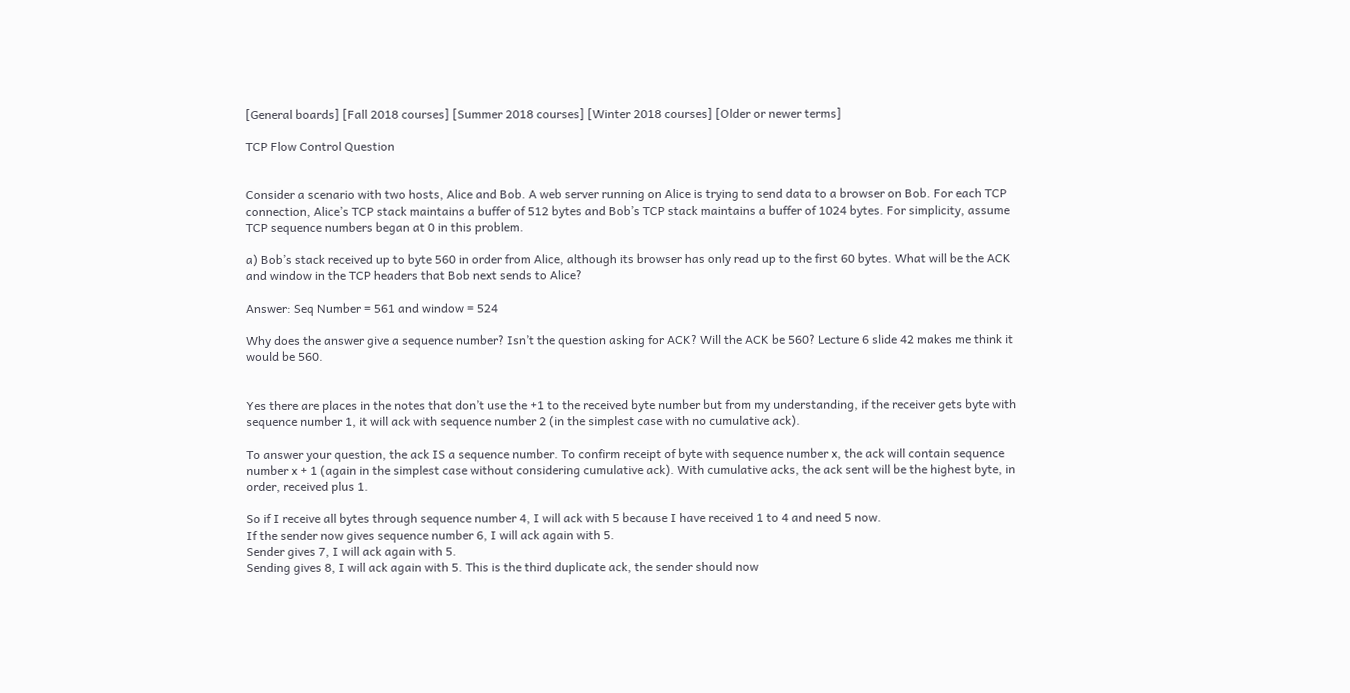[General boards] [Fall 2018 courses] [Summer 2018 courses] [Winter 2018 courses] [Older or newer terms]

TCP Flow Control Question


Consider a scenario with two hosts, Alice and Bob. A web server running on Alice is trying to send data to a browser on Bob. For each TCP connection, Alice’s TCP stack maintains a buffer of 512 bytes and Bob’s TCP stack maintains a buffer of 1024 bytes. For simplicity, assume TCP sequence numbers began at 0 in this problem.

a) Bob’s stack received up to byte 560 in order from Alice, although its browser has only read up to the first 60 bytes. What will be the ACK and window in the TCP headers that Bob next sends to Alice?

Answer: Seq Number = 561 and window = 524

Why does the answer give a sequence number? Isn’t the question asking for ACK? Will the ACK be 560? Lecture 6 slide 42 makes me think it would be 560.


Yes there are places in the notes that don’t use the +1 to the received byte number but from my understanding, if the receiver gets byte with sequence number 1, it will ack with sequence number 2 (in the simplest case with no cumulative ack).

To answer your question, the ack IS a sequence number. To confirm receipt of byte with sequence number x, the ack will contain sequence number x + 1 (again in the simplest case without considering cumulative ack). With cumulative acks, the ack sent will be the highest byte, in order, received plus 1.

So if I receive all bytes through sequence number 4, I will ack with 5 because I have received 1 to 4 and need 5 now.
If the sender now gives sequence number 6, I will ack again with 5.
Sender gives 7, I will ack again with 5.
Sending gives 8, I will ack again with 5. This is the third duplicate ack, the sender should now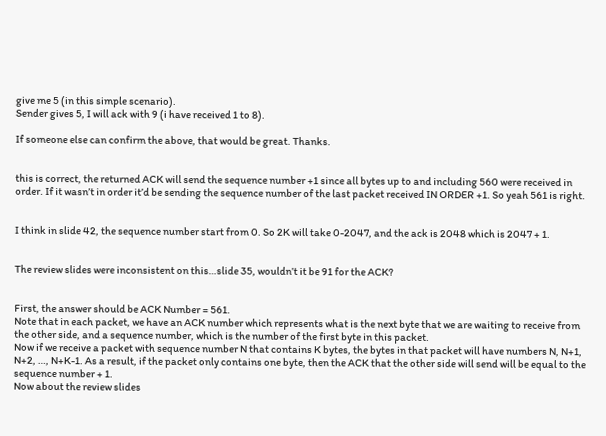give me 5 (in this simple scenario).
Sender gives 5, I will ack with 9 (i have received 1 to 8).

If someone else can confirm the above, that would be great. Thanks.


this is correct, the returned ACK will send the sequence number +1 since all bytes up to and including 560 were received in order. If it wasn’t in order it’d be sending the sequence number of the last packet received IN ORDER +1. So yeah 561 is right.


I think in slide 42, the sequence number start from 0. So 2K will take 0-2047, and the ack is 2048 which is 2047 + 1.


The review slides were inconsistent on this…slide 35, wouldn’t it be 91 for the ACK?


First, the answer should be ACK Number = 561.
Note that in each packet, we have an ACK number which represents what is the next byte that we are waiting to receive from the other side, and a sequence number, which is the number of the first byte in this packet.
Now if we receive a packet with sequence number N that contains K bytes, the bytes in that packet will have numbers N, N+1, N+2, …, N+K-1. As a result, if the packet only contains one byte, then the ACK that the other side will send will be equal to the sequence number + 1.
Now about the review slides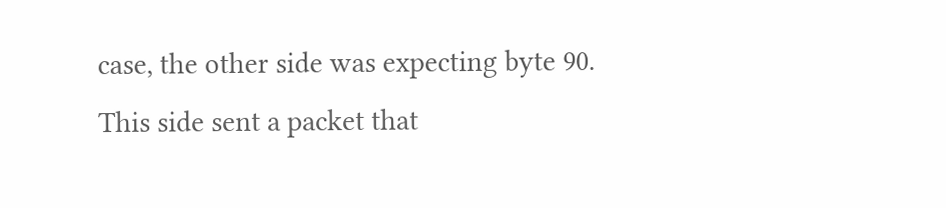case, the other side was expecting byte 90. This side sent a packet that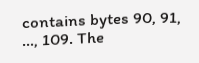contains bytes 90, 91, …, 109. The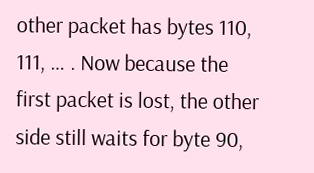other packet has bytes 110, 111, … . Now because the first packet is lost, the other side still waits for byte 90,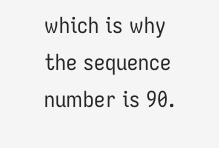which is why the sequence number is 90.